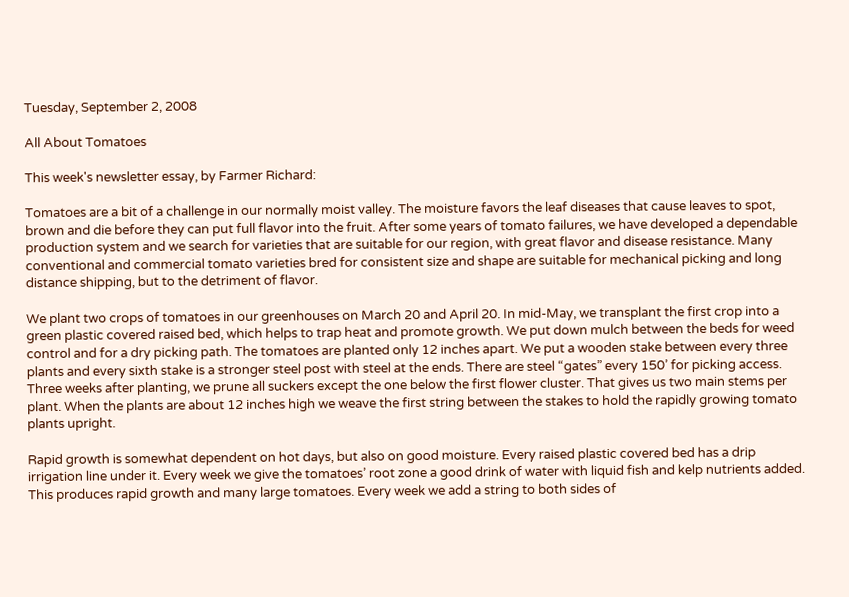Tuesday, September 2, 2008

All About Tomatoes

This week's newsletter essay, by Farmer Richard:

Tomatoes are a bit of a challenge in our normally moist valley. The moisture favors the leaf diseases that cause leaves to spot, brown and die before they can put full flavor into the fruit. After some years of tomato failures, we have developed a dependable production system and we search for varieties that are suitable for our region, with great flavor and disease resistance. Many conventional and commercial tomato varieties bred for consistent size and shape are suitable for mechanical picking and long distance shipping, but to the detriment of flavor.

We plant two crops of tomatoes in our greenhouses on March 20 and April 20. In mid-May, we transplant the first crop into a green plastic covered raised bed, which helps to trap heat and promote growth. We put down mulch between the beds for weed control and for a dry picking path. The tomatoes are planted only 12 inches apart. We put a wooden stake between every three plants and every sixth stake is a stronger steel post with steel at the ends. There are steel “gates” every 150’ for picking access. Three weeks after planting, we prune all suckers except the one below the first flower cluster. That gives us two main stems per plant. When the plants are about 12 inches high we weave the first string between the stakes to hold the rapidly growing tomato plants upright.

Rapid growth is somewhat dependent on hot days, but also on good moisture. Every raised plastic covered bed has a drip irrigation line under it. Every week we give the tomatoes’ root zone a good drink of water with liquid fish and kelp nutrients added. This produces rapid growth and many large tomatoes. Every week we add a string to both sides of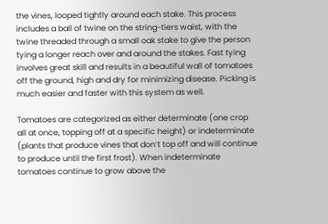the vines, looped tightly around each stake. This process includes a ball of twine on the string-tiers waist, with the twine threaded through a small oak stake to give the person tying a longer reach over and around the stakes. Fast tying involves great skill and results in a beautiful wall of tomatoes off the ground, high and dry for minimizing disease. Picking is much easier and faster with this system as well.

Tomatoes are categorized as either determinate (one crop all at once, topping off at a specific height) or indeterminate (plants that produce vines that don’t top off and will continue to produce until the first frost). When indeterminate tomatoes continue to grow above the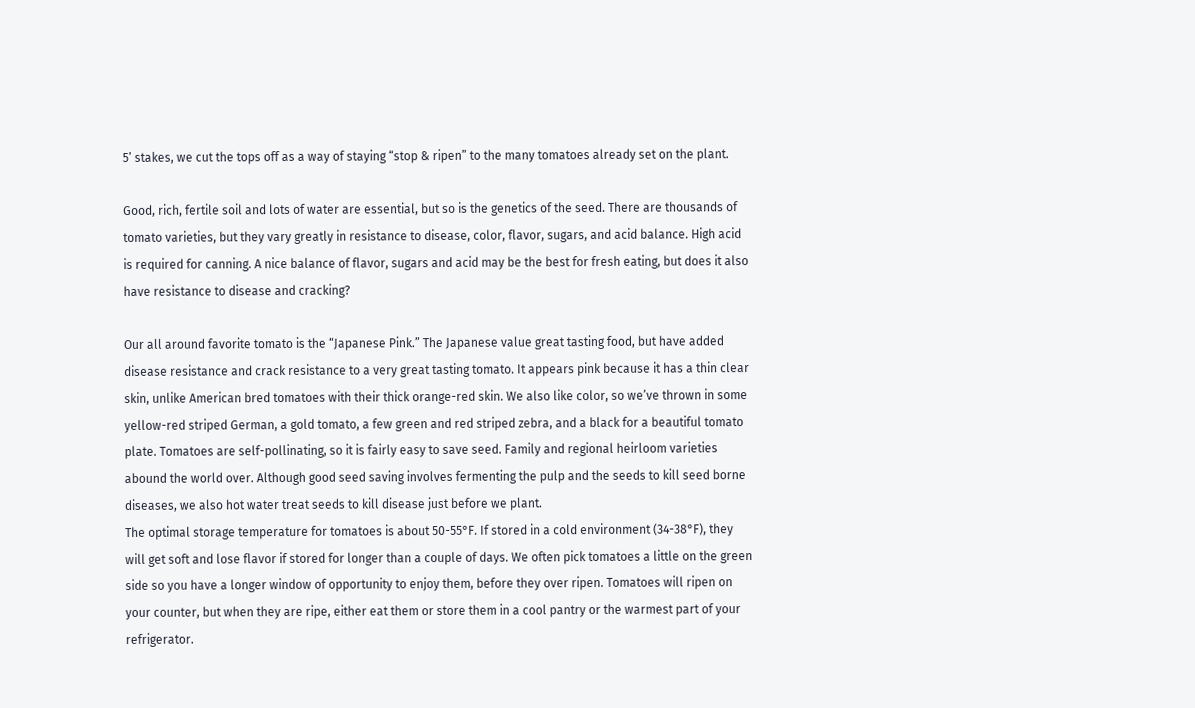5’ stakes, we cut the tops off as a way of staying “stop & ripen” to the many tomatoes already set on the plant.

Good, rich, fertile soil and lots of water are essential, but so is the genetics of the seed. There are thousands of tomato varieties, but they vary greatly in resistance to disease, color, flavor, sugars, and acid balance. High acid is required for canning. A nice balance of flavor, sugars and acid may be the best for fresh eating, but does it also have resistance to disease and cracking?

Our all around favorite tomato is the “Japanese Pink.” The Japanese value great tasting food, but have added disease resistance and crack resistance to a very great tasting tomato. It appears pink because it has a thin clear skin, unlike American bred tomatoes with their thick orange-red skin. We also like color, so we’ve thrown in some yellow-red striped German, a gold tomato, a few green and red striped zebra, and a black for a beautiful tomato plate. Tomatoes are self-pollinating, so it is fairly easy to save seed. Family and regional heirloom varieties abound the world over. Although good seed saving involves fermenting the pulp and the seeds to kill seed borne diseases, we also hot water treat seeds to kill disease just before we plant.
The optimal storage temperature for tomatoes is about 50-55°F. If stored in a cold environment (34-38°F), they will get soft and lose flavor if stored for longer than a couple of days. We often pick tomatoes a little on the green side so you have a longer window of opportunity to enjoy them, before they over ripen. Tomatoes will ripen on your counter, but when they are ripe, either eat them or store them in a cool pantry or the warmest part of your refrigerator.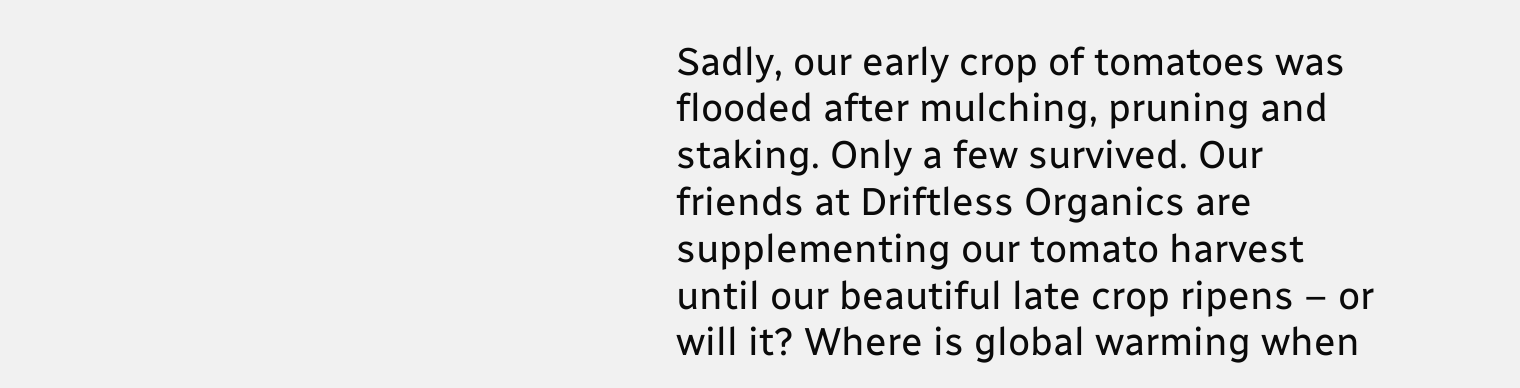Sadly, our early crop of tomatoes was flooded after mulching, pruning and staking. Only a few survived. Our friends at Driftless Organics are supplementing our tomato harvest until our beautiful late crop ripens – or will it? Where is global warming when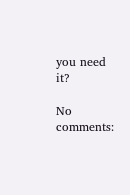you need it?

No comments: